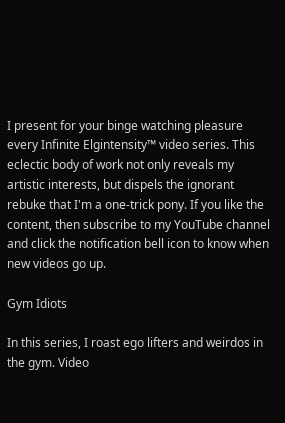I present for your binge watching pleasure every Infinite Elgintensity™ video series. This eclectic body of work not only reveals my artistic interests, but dispels the ignorant rebuke that I'm a one-trick pony. If you like the content, then subscribe to my YouTube channel and click the notification bell icon to know when new videos go up.

Gym Idiots

In this series, I roast ego lifters and weirdos in the gym. Video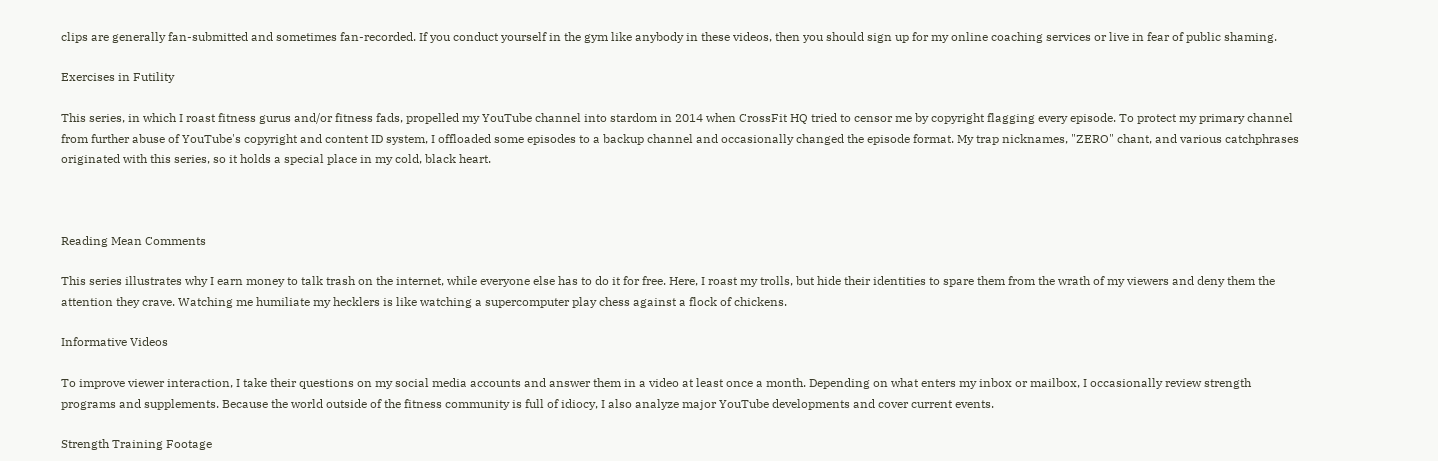clips are generally fan-submitted and sometimes fan-recorded. If you conduct yourself in the gym like anybody in these videos, then you should sign up for my online coaching services or live in fear of public shaming.

Exercises in Futility

This series, in which I roast fitness gurus and/or fitness fads, propelled my YouTube channel into stardom in 2014 when CrossFit HQ tried to censor me by copyright flagging every episode. To protect my primary channel from further abuse of YouTube's copyright and content ID system, I offloaded some episodes to a backup channel and occasionally changed the episode format. My trap nicknames, "ZERO" chant, and various catchphrases originated with this series, so it holds a special place in my cold, black heart.



Reading Mean Comments

This series illustrates why I earn money to talk trash on the internet, while everyone else has to do it for free. Here, I roast my trolls, but hide their identities to spare them from the wrath of my viewers and deny them the attention they crave. Watching me humiliate my hecklers is like watching a supercomputer play chess against a flock of chickens.

Informative Videos

To improve viewer interaction, I take their questions on my social media accounts and answer them in a video at least once a month. Depending on what enters my inbox or mailbox, I occasionally review strength programs and supplements. Because the world outside of the fitness community is full of idiocy, I also analyze major YouTube developments and cover current events.

Strength Training Footage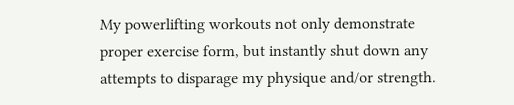My powerlifting workouts not only demonstrate proper exercise form, but instantly shut down any attempts to disparage my physique and/or strength.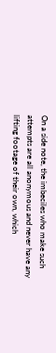On a side note, the imbeciles who make such attempts are all anonymous and never have any lifting footage of their own, which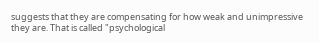suggests that they are compensating for how weak and unimpressive they are. That is called "psychological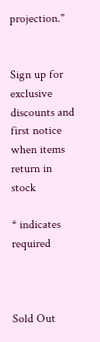projection."


Sign up for exclusive discounts and first notice when items return in stock

* indicates required



Sold Out